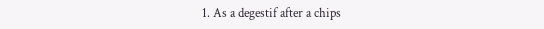1. As a degestif after a chips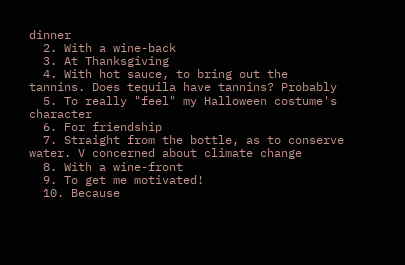dinner
  2. With a wine-back
  3. At Thanksgiving
  4. With hot sauce, to bring out the tannins. Does tequila have tannins? Probably
  5. To really "feel" my Halloween costume's character
  6. For friendship
  7. Straight from the bottle, as to conserve water. V concerned about climate change
  8. With a wine-front
  9. To get me motivated!
  10. Because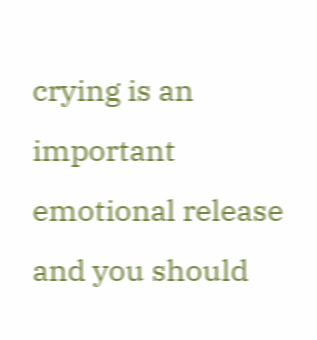crying is an important emotional release and you should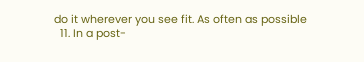do it wherever you see fit. As often as possible
  11. In a post-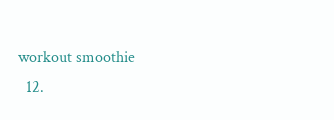workout smoothie
  12.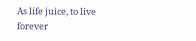As life juice, to live forever